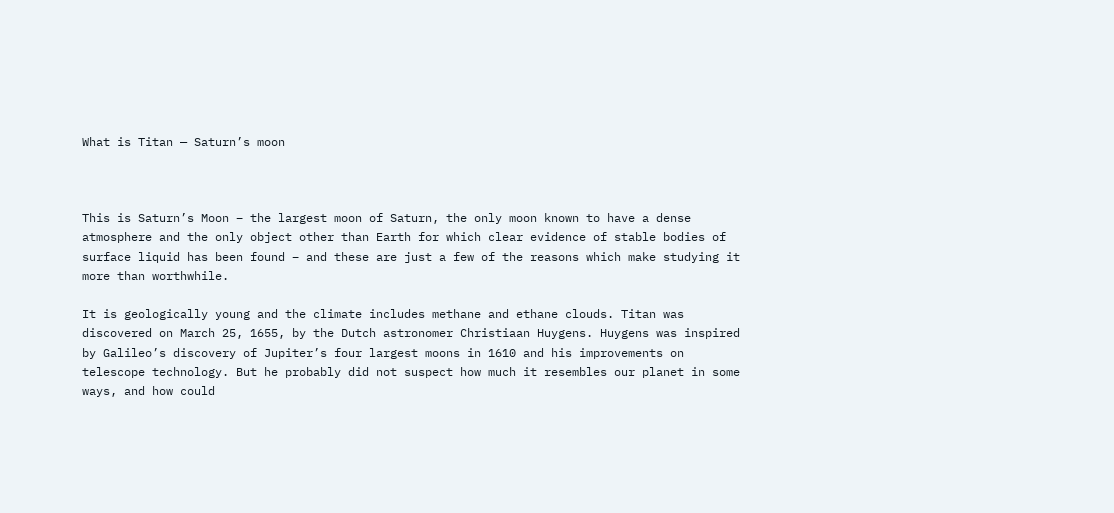What is Titan — Saturn’s moon



This is Saturn’s Moon – the largest moon of Saturn, the only moon known to have a dense atmosphere and the only object other than Earth for which clear evidence of stable bodies of surface liquid has been found – and these are just a few of the reasons which make studying it more than worthwhile.

It is geologically young and the climate includes methane and ethane clouds. Titan was discovered on March 25, 1655, by the Dutch astronomer Christiaan Huygens. Huygens was inspired by Galileo’s discovery of Jupiter’s four largest moons in 1610 and his improvements on telescope technology. But he probably did not suspect how much it resembles our planet in some ways, and how could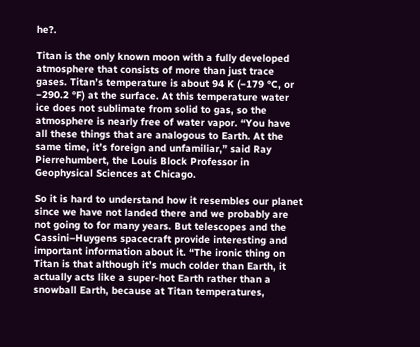he?.

Titan is the only known moon with a fully developed atmosphere that consists of more than just trace gases. Titan’s temperature is about 94 K (−179 °C, or −290.2 °F) at the surface. At this temperature water ice does not sublimate from solid to gas, so the atmosphere is nearly free of water vapor. “You have all these things that are analogous to Earth. At the same time, it’s foreign and unfamiliar,” said Ray Pierrehumbert, the Louis Block Professor in Geophysical Sciences at Chicago.

So it is hard to understand how it resembles our planet since we have not landed there and we probably are not going to for many years. But telescopes and the Cassini–Huygens spacecraft provide interesting and important information about it. “The ironic thing on Titan is that although it’s much colder than Earth, it actually acts like a super-hot Earth rather than a snowball Earth, because at Titan temperatures,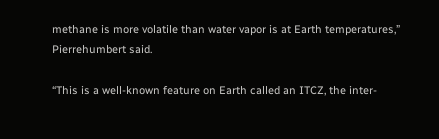methane is more volatile than water vapor is at Earth temperatures,” Pierrehumbert said.

“This is a well-known feature on Earth called an ITCZ, the inter-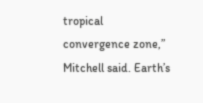tropical convergence zone,” Mitchell said. Earth’s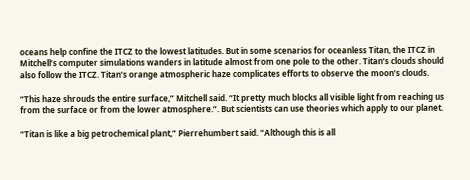oceans help confine the ITCZ to the lowest latitudes. But in some scenarios for oceanless Titan, the ITCZ in Mitchell’s computer simulations wanders in latitude almost from one pole to the other. Titan’s clouds should also follow the ITCZ. Titan’s orange atmospheric haze complicates efforts to observe the moon’s clouds.

“This haze shrouds the entire surface,” Mitchell said. “It pretty much blocks all visible light from reaching us from the surface or from the lower atmosphere.”. But scientists can use theories which apply to our planet.

“Titan is like a big petrochemical plant,” Pierrehumbert said. “Although this is all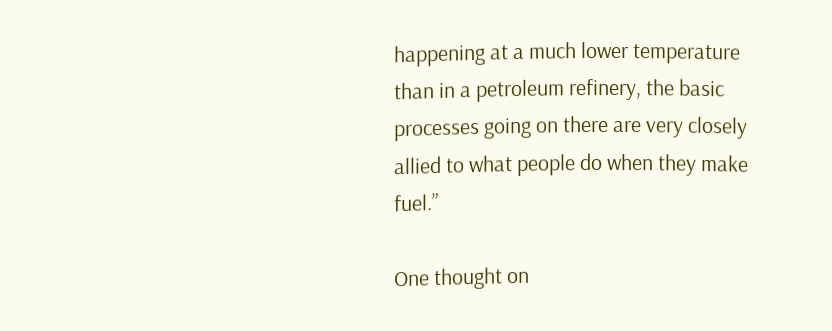happening at a much lower temperature than in a petroleum refinery, the basic processes going on there are very closely allied to what people do when they make fuel.”

One thought on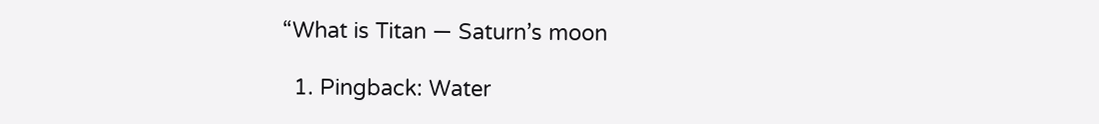“What is Titan — Saturn’s moon

  1. Pingback: Water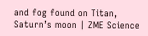and fog found on Titan, Saturn’s moon | ZME Science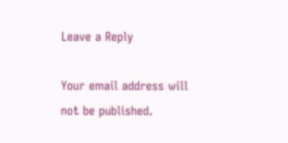Leave a Reply

Your email address will not be published.